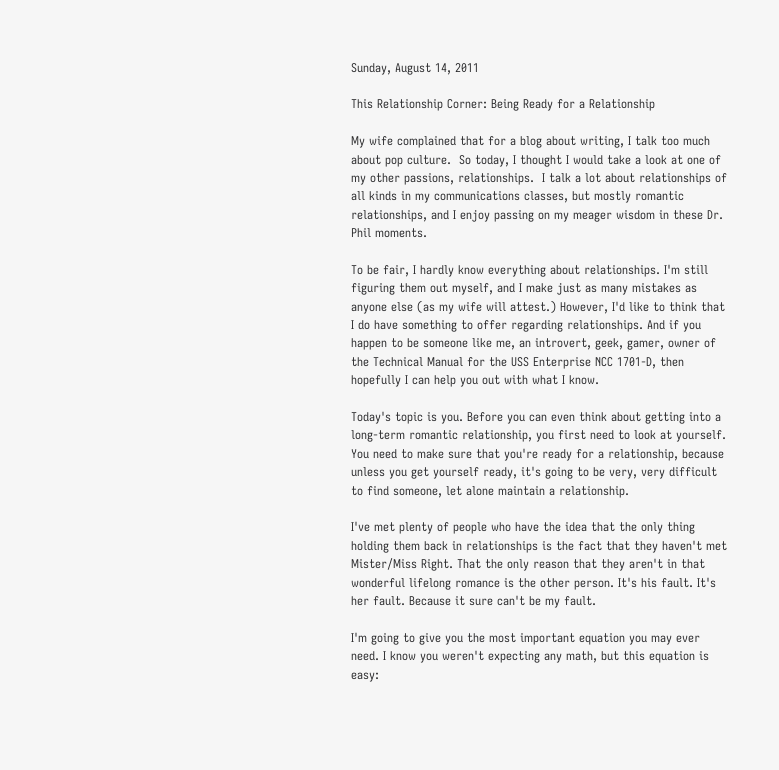Sunday, August 14, 2011

This Relationship Corner: Being Ready for a Relationship

My wife complained that for a blog about writing, I talk too much about pop culture.  So today, I thought I would take a look at one of my other passions, relationships.  I talk a lot about relationships of all kinds in my communications classes, but mostly romantic relationships, and I enjoy passing on my meager wisdom in these Dr. Phil moments.

To be fair, I hardly know everything about relationships. I'm still figuring them out myself, and I make just as many mistakes as anyone else (as my wife will attest.) However, I'd like to think that I do have something to offer regarding relationships. And if you happen to be someone like me, an introvert, geek, gamer, owner of the Technical Manual for the USS Enterprise NCC 1701-D, then hopefully I can help you out with what I know.

Today's topic is you. Before you can even think about getting into a long-term romantic relationship, you first need to look at yourself. You need to make sure that you're ready for a relationship, because unless you get yourself ready, it's going to be very, very difficult to find someone, let alone maintain a relationship.

I've met plenty of people who have the idea that the only thing holding them back in relationships is the fact that they haven't met Mister/Miss Right. That the only reason that they aren't in that wonderful lifelong romance is the other person. It's his fault. It's her fault. Because it sure can't be my fault.

I'm going to give you the most important equation you may ever need. I know you weren't expecting any math, but this equation is easy: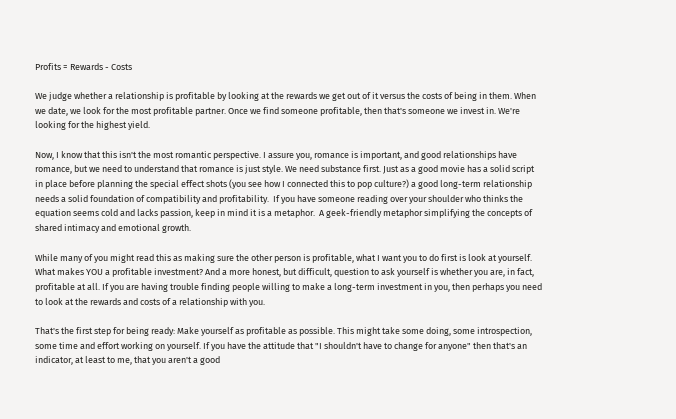Profits = Rewards - Costs

We judge whether a relationship is profitable by looking at the rewards we get out of it versus the costs of being in them. When we date, we look for the most profitable partner. Once we find someone profitable, then that's someone we invest in. We're looking for the highest yield.

Now, I know that this isn't the most romantic perspective. I assure you, romance is important, and good relationships have romance, but we need to understand that romance is just style. We need substance first. Just as a good movie has a solid script in place before planning the special effect shots (you see how I connected this to pop culture?) a good long-term relationship needs a solid foundation of compatibility and profitability.  If you have someone reading over your shoulder who thinks the equation seems cold and lacks passion, keep in mind it is a metaphor.  A geek-friendly metaphor simplifying the concepts of shared intimacy and emotional growth.

While many of you might read this as making sure the other person is profitable, what I want you to do first is look at yourself. What makes YOU a profitable investment? And a more honest, but difficult, question to ask yourself is whether you are, in fact, profitable at all. If you are having trouble finding people willing to make a long-term investment in you, then perhaps you need to look at the rewards and costs of a relationship with you.

That's the first step for being ready: Make yourself as profitable as possible. This might take some doing, some introspection, some time and effort working on yourself. If you have the attitude that "I shouldn't have to change for anyone" then that's an indicator, at least to me, that you aren't a good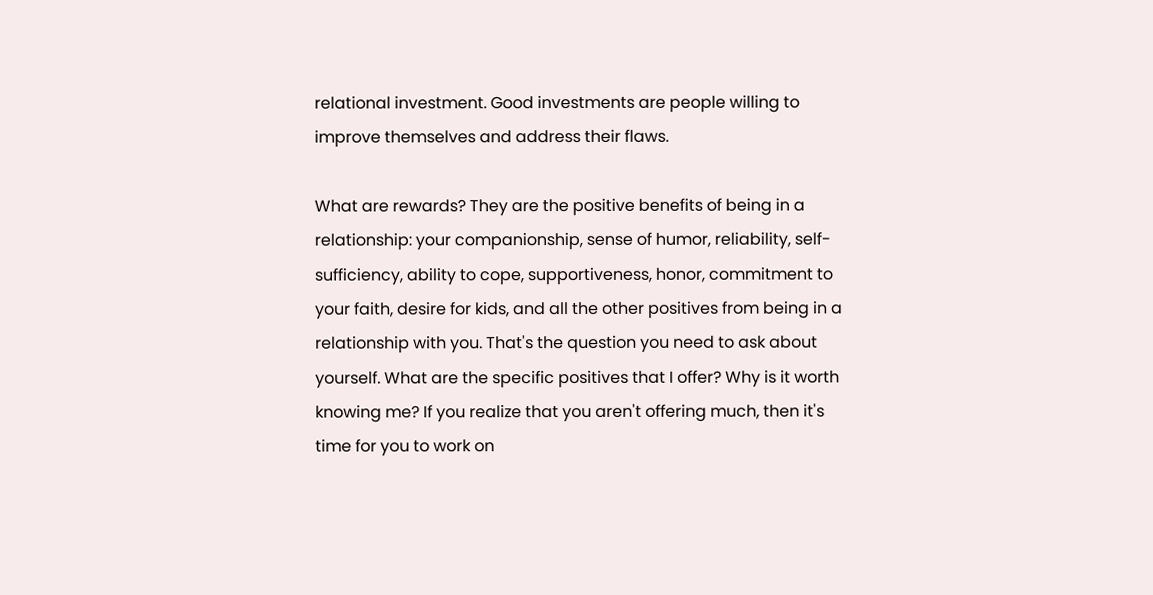relational investment. Good investments are people willing to improve themselves and address their flaws.

What are rewards? They are the positive benefits of being in a relationship: your companionship, sense of humor, reliability, self-sufficiency, ability to cope, supportiveness, honor, commitment to your faith, desire for kids, and all the other positives from being in a relationship with you. That's the question you need to ask about yourself. What are the specific positives that I offer? Why is it worth knowing me? If you realize that you aren't offering much, then it's time for you to work on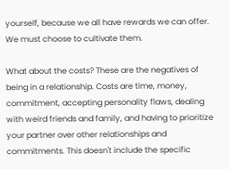yourself, because we all have rewards we can offer. We must choose to cultivate them.

What about the costs? These are the negatives of being in a relationship. Costs are time, money, commitment, accepting personality flaws, dealing with weird friends and family, and having to prioritize your partner over other relationships and commitments. This doesn't include the specific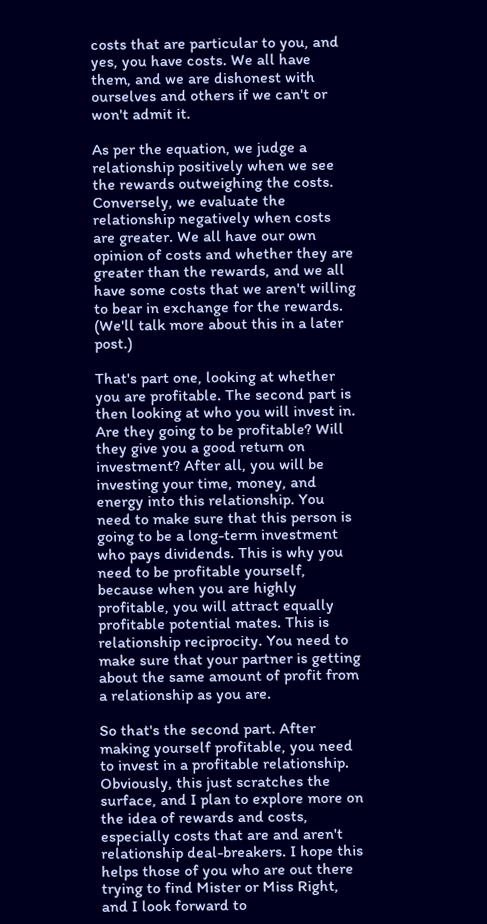costs that are particular to you, and yes, you have costs. We all have them, and we are dishonest with ourselves and others if we can't or won't admit it.

As per the equation, we judge a relationship positively when we see the rewards outweighing the costs. Conversely, we evaluate the relationship negatively when costs are greater. We all have our own opinion of costs and whether they are greater than the rewards, and we all have some costs that we aren't willing to bear in exchange for the rewards. (We'll talk more about this in a later post.)

That's part one, looking at whether you are profitable. The second part is then looking at who you will invest in. Are they going to be profitable? Will they give you a good return on investment? After all, you will be investing your time, money, and energy into this relationship. You need to make sure that this person is going to be a long-term investment who pays dividends. This is why you need to be profitable yourself, because when you are highly profitable, you will attract equally profitable potential mates. This is relationship reciprocity. You need to make sure that your partner is getting about the same amount of profit from a relationship as you are.

So that's the second part. After making yourself profitable, you need to invest in a profitable relationship. Obviously, this just scratches the surface, and I plan to explore more on the idea of rewards and costs, especially costs that are and aren't relationship deal-breakers. I hope this helps those of you who are out there trying to find Mister or Miss Right, and I look forward to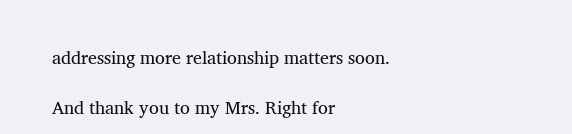addressing more relationship matters soon.

And thank you to my Mrs. Right for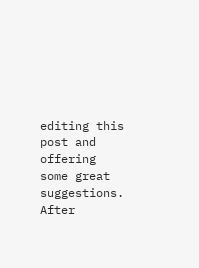editing this post and offering some great suggestions. After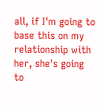all, if I'm going to base this on my relationship with her, she's going to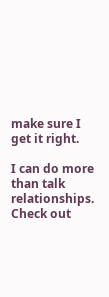make sure I get it right.

I can do more than talk relationships. Check out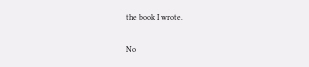the book I wrote.

No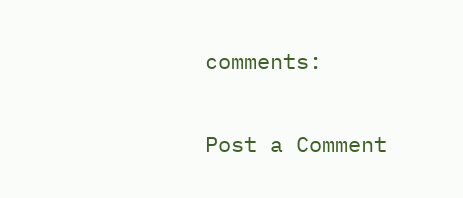comments:

Post a Comment